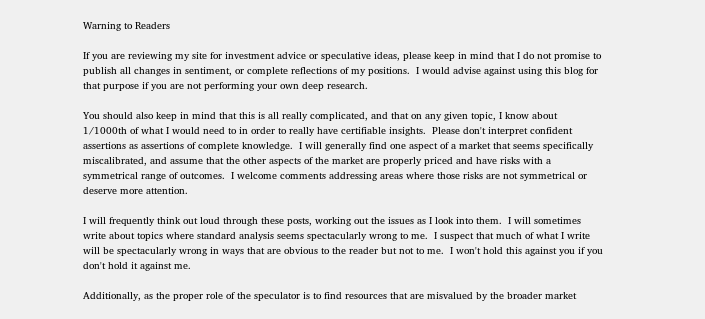Warning to Readers

If you are reviewing my site for investment advice or speculative ideas, please keep in mind that I do not promise to publish all changes in sentiment, or complete reflections of my positions.  I would advise against using this blog for that purpose if you are not performing your own deep research.

You should also keep in mind that this is all really complicated, and that on any given topic, I know about 1/1000th of what I would need to in order to really have certifiable insights.  Please don't interpret confident assertions as assertions of complete knowledge.  I will generally find one aspect of a market that seems specifically miscalibrated, and assume that the other aspects of the market are properly priced and have risks with a symmetrical range of outcomes.  I welcome comments addressing areas where those risks are not symmetrical or deserve more attention.

I will frequently think out loud through these posts, working out the issues as I look into them.  I will sometimes write about topics where standard analysis seems spectacularly wrong to me.  I suspect that much of what I write will be spectacularly wrong in ways that are obvious to the reader but not to me.  I won't hold this against you if you don't hold it against me.

Additionally, as the proper role of the speculator is to find resources that are misvalued by the broader market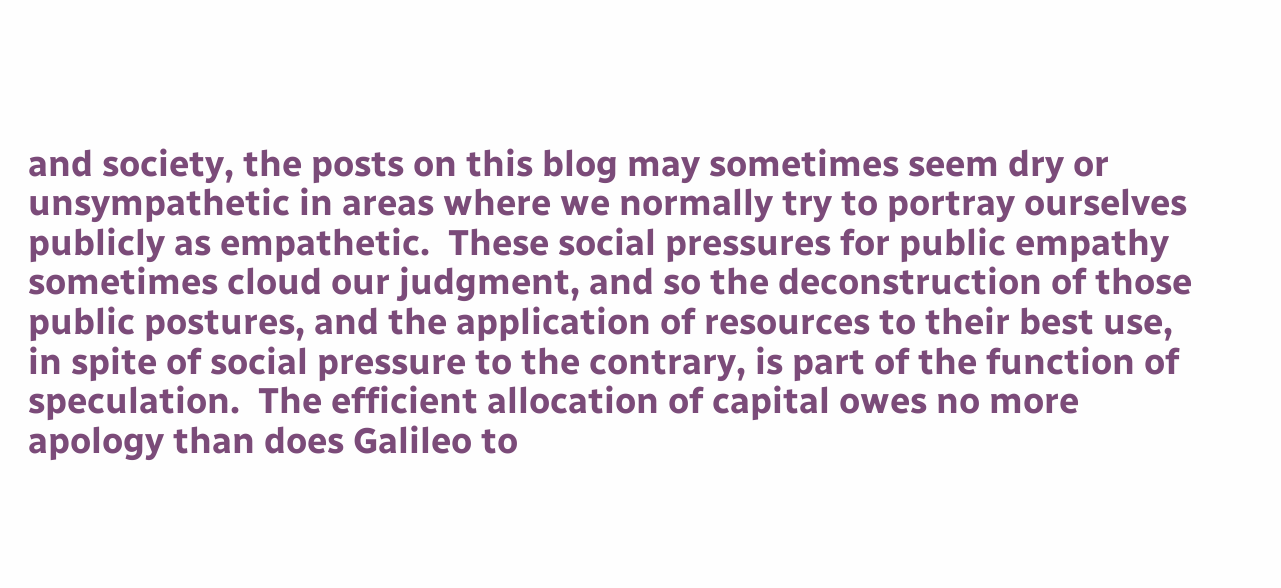and society, the posts on this blog may sometimes seem dry or unsympathetic in areas where we normally try to portray ourselves publicly as empathetic.  These social pressures for public empathy sometimes cloud our judgment, and so the deconstruction of those public postures, and the application of resources to their best use, in spite of social pressure to the contrary, is part of the function of speculation.  The efficient allocation of capital owes no more apology than does Galileo to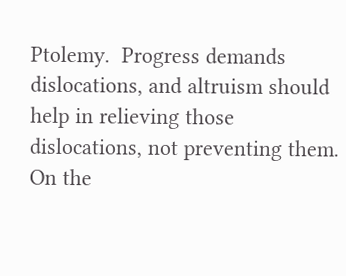Ptolemy.  Progress demands dislocations, and altruism should help in relieving those dislocations, not preventing them.  On the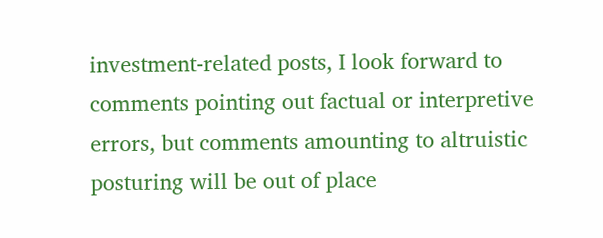investment-related posts, I look forward to comments pointing out factual or interpretive errors, but comments amounting to altruistic posturing will be out of place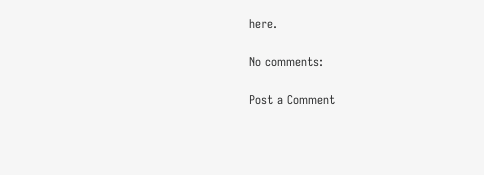here.

No comments:

Post a Comment